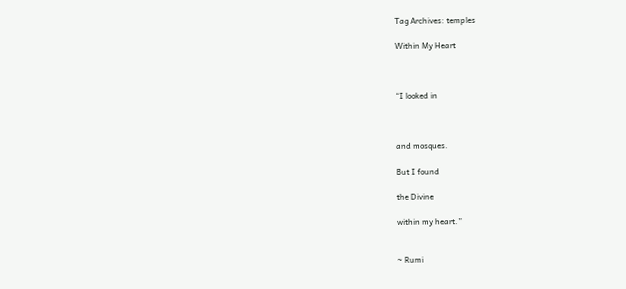Tag Archives: temples

Within My Heart



“I looked in



and mosques.

But I found

the Divine

within my heart.”


~ Rumi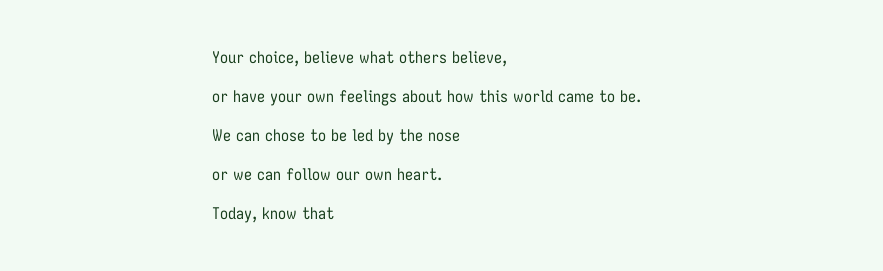Your choice, believe what others believe,

or have your own feelings about how this world came to be.

We can chose to be led by the nose

or we can follow our own heart.

Today, know that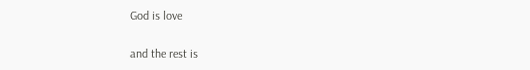God is love

and the rest is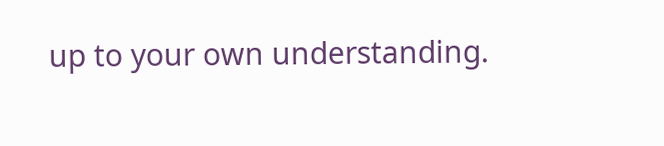up to your own understanding.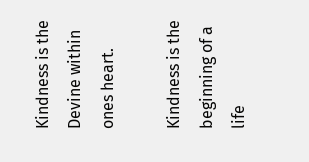Kindness is the Devine within ones heart.

Kindness is the beginning of a life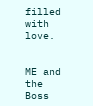filled with love.


ME and the Boss